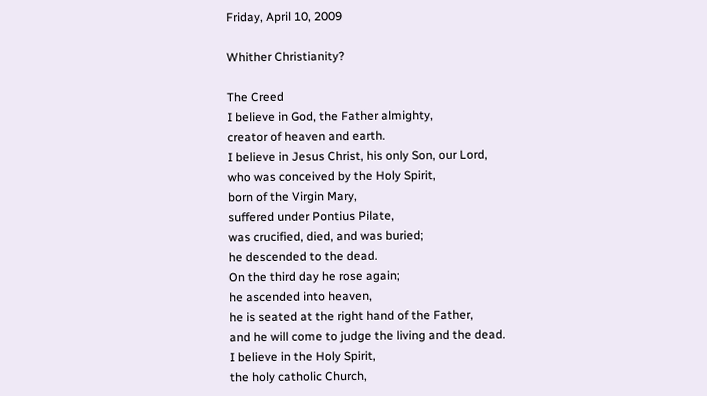Friday, April 10, 2009

Whither Christianity?

The Creed
I believe in God, the Father almighty,
creator of heaven and earth.
I believe in Jesus Christ, his only Son, our Lord,
who was conceived by the Holy Spirit,
born of the Virgin Mary,
suffered under Pontius Pilate,
was crucified, died, and was buried;
he descended to the dead.
On the third day he rose again;
he ascended into heaven,
he is seated at the right hand of the Father,
and he will come to judge the living and the dead.
I believe in the Holy Spirit,
the holy catholic Church,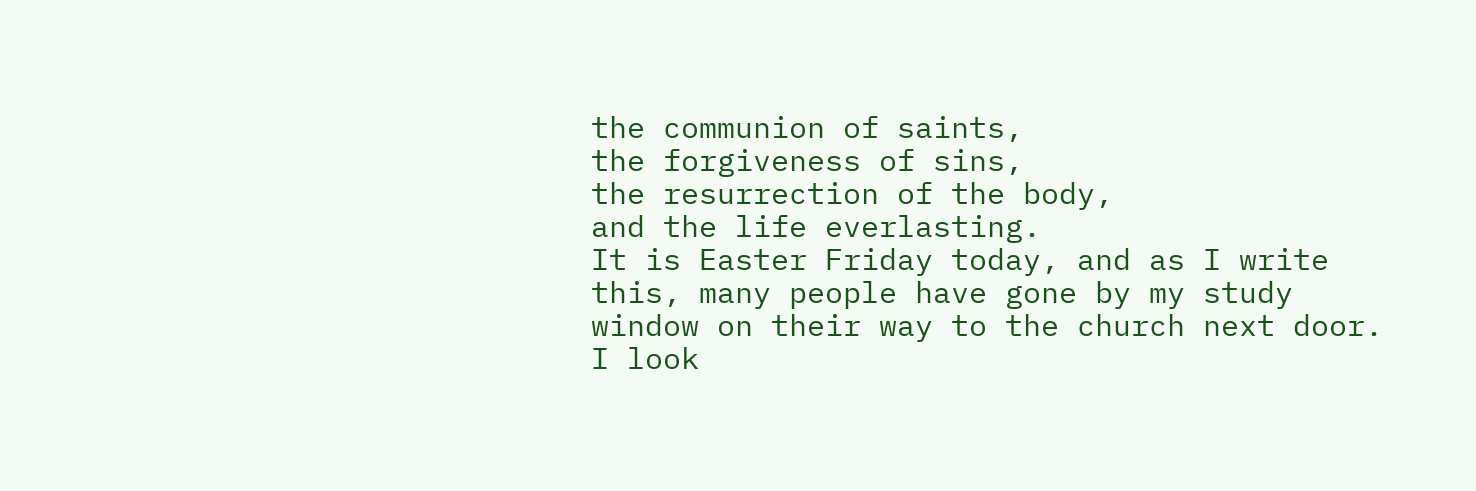the communion of saints,
the forgiveness of sins,
the resurrection of the body,
and the life everlasting.
It is Easter Friday today, and as I write this, many people have gone by my study window on their way to the church next door. I look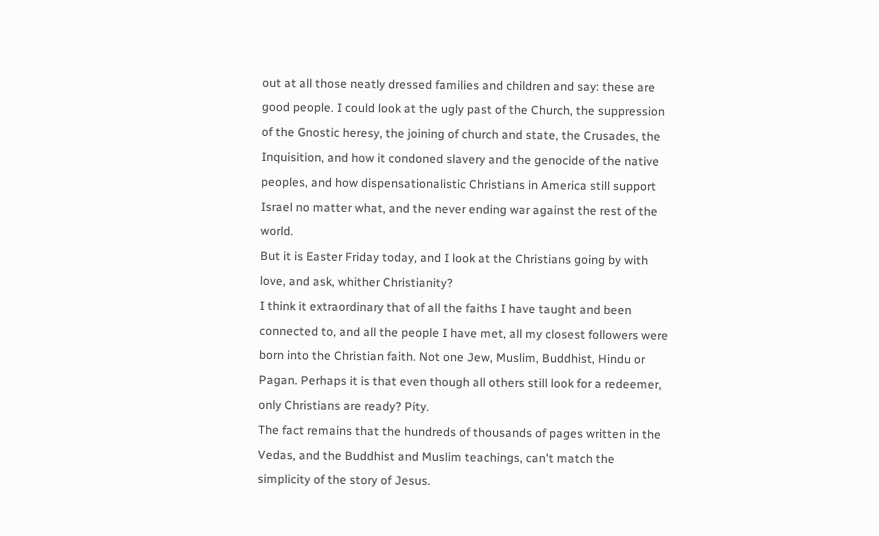out at all those neatly dressed families and children and say: these are good people. I could look at the ugly past of the Church, the suppression of the Gnostic heresy, the joining of church and state, the Crusades, the Inquisition, and how it condoned slavery and the genocide of the native peoples, and how dispensationalistic Christians in America still support Israel no matter what, and the never ending war against the rest of the world.
But it is Easter Friday today, and I look at the Christians going by with love, and ask, whither Christianity?
I think it extraordinary that of all the faiths I have taught and been connected to, and all the people I have met, all my closest followers were born into the Christian faith. Not one Jew, Muslim, Buddhist, Hindu or Pagan. Perhaps it is that even though all others still look for a redeemer, only Christians are ready? Pity.
The fact remains that the hundreds of thousands of pages written in the Vedas, and the Buddhist and Muslim teachings, can't match the simplicity of the story of Jesus.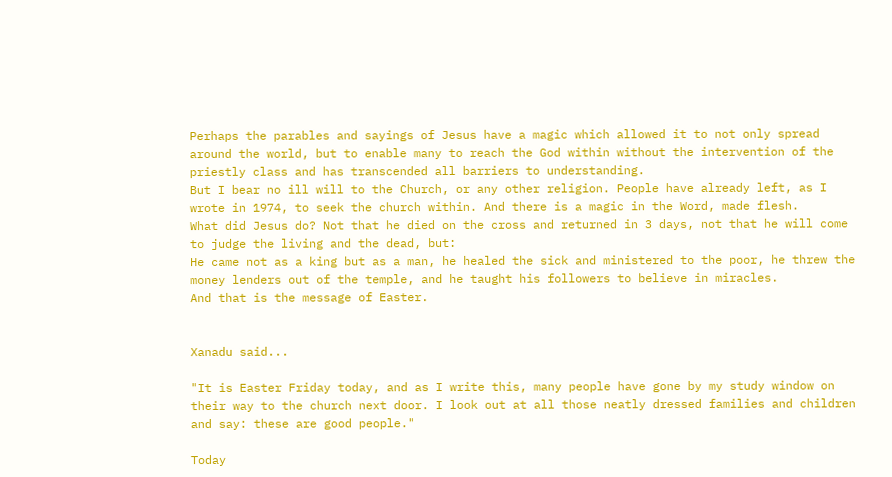Perhaps the parables and sayings of Jesus have a magic which allowed it to not only spread around the world, but to enable many to reach the God within without the intervention of the priestly class and has transcended all barriers to understanding.
But I bear no ill will to the Church, or any other religion. People have already left, as I wrote in 1974, to seek the church within. And there is a magic in the Word, made flesh.
What did Jesus do? Not that he died on the cross and returned in 3 days, not that he will come to judge the living and the dead, but:
He came not as a king but as a man, he healed the sick and ministered to the poor, he threw the money lenders out of the temple, and he taught his followers to believe in miracles.
And that is the message of Easter.


Xanadu said...

"It is Easter Friday today, and as I write this, many people have gone by my study window on their way to the church next door. I look out at all those neatly dressed families and children and say: these are good people."

Today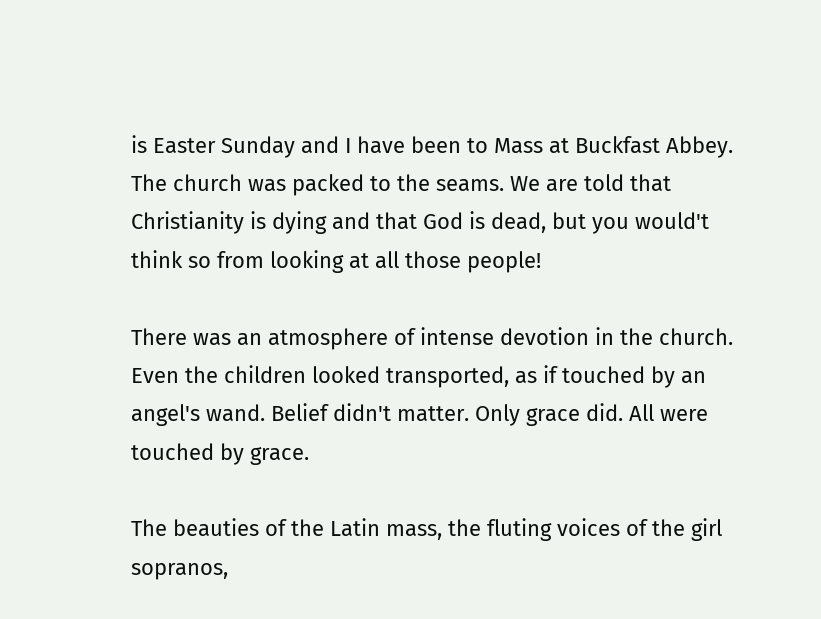is Easter Sunday and I have been to Mass at Buckfast Abbey. The church was packed to the seams. We are told that Christianity is dying and that God is dead, but you would't think so from looking at all those people!

There was an atmosphere of intense devotion in the church. Even the children looked transported, as if touched by an angel's wand. Belief didn't matter. Only grace did. All were touched by grace.

The beauties of the Latin mass, the fluting voices of the girl sopranos,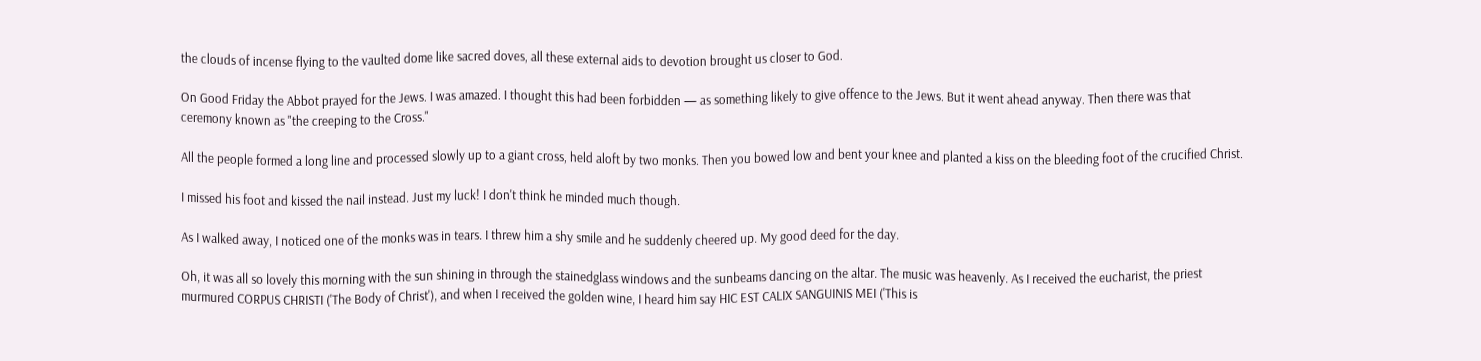the clouds of incense flying to the vaulted dome like sacred doves, all these external aids to devotion brought us closer to God.

On Good Friday the Abbot prayed for the Jews. I was amazed. I thought this had been forbidden — as something likely to give offence to the Jews. But it went ahead anyway. Then there was that ceremony known as "the creeping to the Cross."

All the people formed a long line and processed slowly up to a giant cross, held aloft by two monks. Then you bowed low and bent your knee and planted a kiss on the bleeding foot of the crucified Christ.

I missed his foot and kissed the nail instead. Just my luck! I don't think he minded much though.

As I walked away, I noticed one of the monks was in tears. I threw him a shy smile and he suddenly cheered up. My good deed for the day.

Oh, it was all so lovely this morning with the sun shining in through the stainedglass windows and the sunbeams dancing on the altar. The music was heavenly. As I received the eucharist, the priest murmured CORPUS CHRISTI ('The Body of Christ'), and when I received the golden wine, I heard him say HIC EST CALIX SANGUINIS MEI ('This is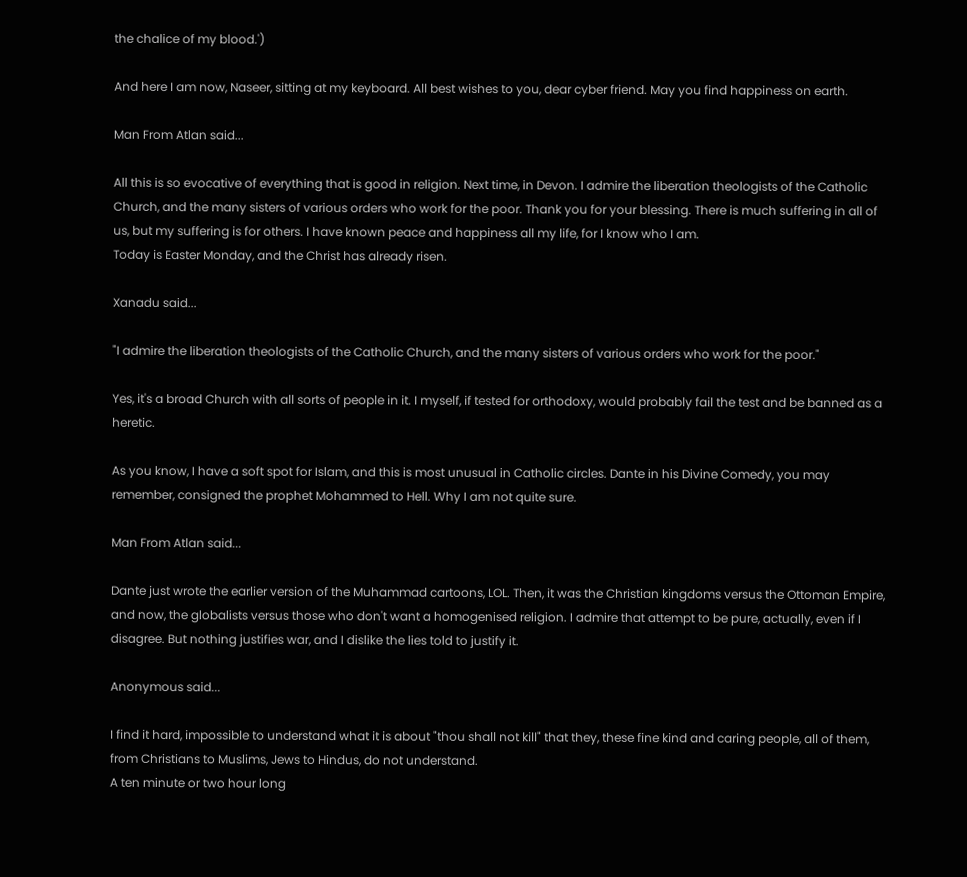the chalice of my blood.')

And here I am now, Naseer, sitting at my keyboard. All best wishes to you, dear cyber friend. May you find happiness on earth.

Man From Atlan said...

All this is so evocative of everything that is good in religion. Next time, in Devon. I admire the liberation theologists of the Catholic Church, and the many sisters of various orders who work for the poor. Thank you for your blessing. There is much suffering in all of us, but my suffering is for others. I have known peace and happiness all my life, for I know who I am.
Today is Easter Monday, and the Christ has already risen.

Xanadu said...

"I admire the liberation theologists of the Catholic Church, and the many sisters of various orders who work for the poor."

Yes, it's a broad Church with all sorts of people in it. I myself, if tested for orthodoxy, would probably fail the test and be banned as a heretic.

As you know, I have a soft spot for Islam, and this is most unusual in Catholic circles. Dante in his Divine Comedy, you may remember, consigned the prophet Mohammed to Hell. Why I am not quite sure.

Man From Atlan said...

Dante just wrote the earlier version of the Muhammad cartoons, LOL. Then, it was the Christian kingdoms versus the Ottoman Empire, and now, the globalists versus those who don't want a homogenised religion. I admire that attempt to be pure, actually, even if I disagree. But nothing justifies war, and I dislike the lies told to justify it.

Anonymous said...

I find it hard, impossible to understand what it is about "thou shall not kill" that they, these fine kind and caring people, all of them, from Christians to Muslims, Jews to Hindus, do not understand.
A ten minute or two hour long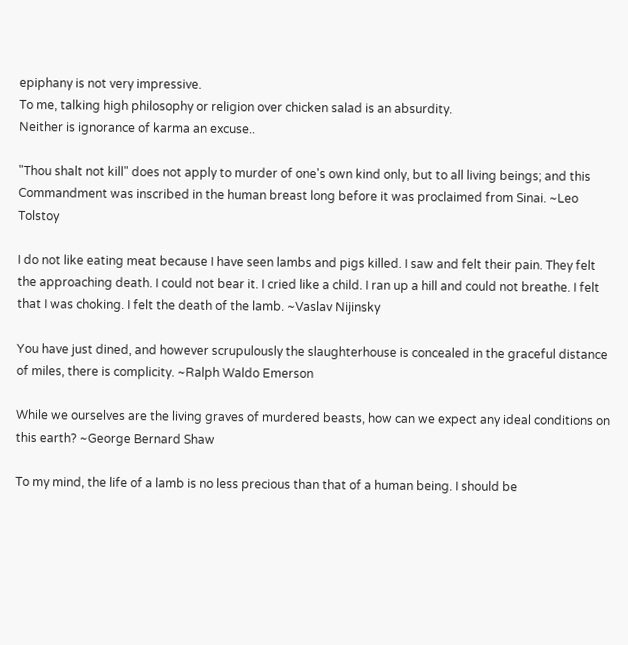epiphany is not very impressive.
To me, talking high philosophy or religion over chicken salad is an absurdity.
Neither is ignorance of karma an excuse..

"Thou shalt not kill" does not apply to murder of one's own kind only, but to all living beings; and this Commandment was inscribed in the human breast long before it was proclaimed from Sinai. ~Leo Tolstoy

I do not like eating meat because I have seen lambs and pigs killed. I saw and felt their pain. They felt the approaching death. I could not bear it. I cried like a child. I ran up a hill and could not breathe. I felt that I was choking. I felt the death of the lamb. ~Vaslav Nijinsky

You have just dined, and however scrupulously the slaughterhouse is concealed in the graceful distance of miles, there is complicity. ~Ralph Waldo Emerson

While we ourselves are the living graves of murdered beasts, how can we expect any ideal conditions on this earth? ~George Bernard Shaw

To my mind, the life of a lamb is no less precious than that of a human being. I should be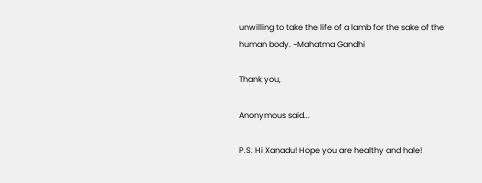unwilling to take the life of a lamb for the sake of the human body. ~Mahatma Gandhi

Thank you,

Anonymous said...

P.S. Hi Xanadu! Hope you are healthy and hale!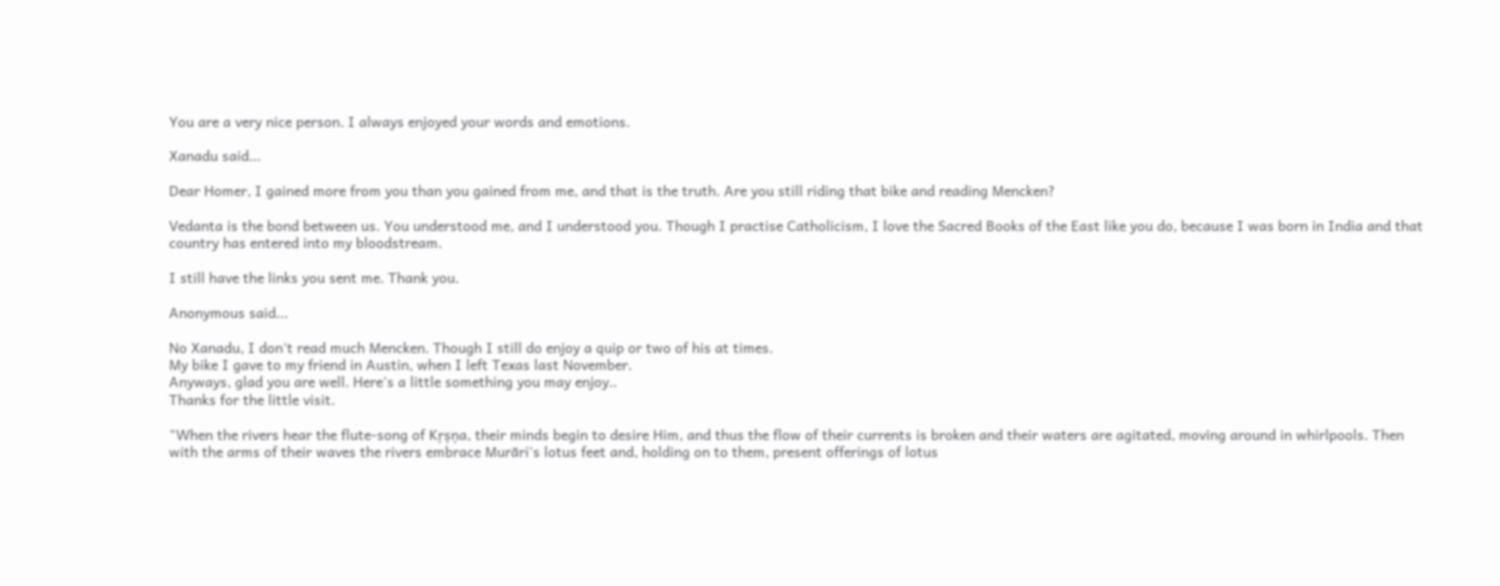You are a very nice person. I always enjoyed your words and emotions.

Xanadu said...

Dear Homer, I gained more from you than you gained from me, and that is the truth. Are you still riding that bike and reading Mencken?

Vedanta is the bond between us. You understood me, and I understood you. Though I practise Catholicism, I love the Sacred Books of the East like you do, because I was born in India and that country has entered into my bloodstream.

I still have the links you sent me. Thank you.

Anonymous said...

No Xanadu, I don't read much Mencken. Though I still do enjoy a quip or two of his at times.
My bike I gave to my friend in Austin, when I left Texas last November.
Anyways, glad you are well. Here's a little something you may enjoy..
Thanks for the little visit.

"When the rivers hear the flute-song of Kṛṣṇa, their minds begin to desire Him, and thus the flow of their currents is broken and their waters are agitated, moving around in whirlpools. Then with the arms of their waves the rivers embrace Murāri's lotus feet and, holding on to them, present offerings of lotus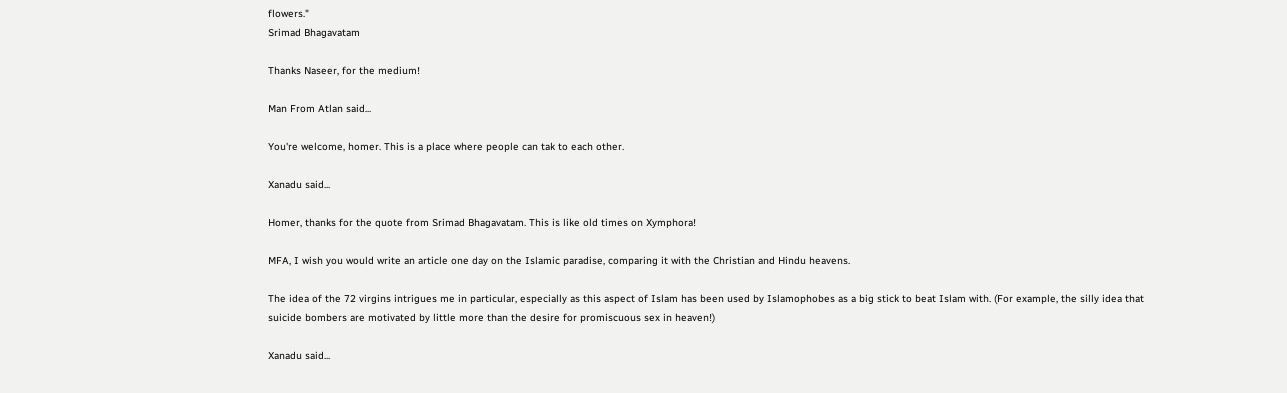flowers."
Srimad Bhagavatam

Thanks Naseer, for the medium!

Man From Atlan said...

You're welcome, homer. This is a place where people can tak to each other.

Xanadu said...

Homer, thanks for the quote from Srimad Bhagavatam. This is like old times on Xymphora!

MFA, I wish you would write an article one day on the Islamic paradise, comparing it with the Christian and Hindu heavens.

The idea of the 72 virgins intrigues me in particular, especially as this aspect of Islam has been used by Islamophobes as a big stick to beat Islam with. (For example, the silly idea that suicide bombers are motivated by little more than the desire for promiscuous sex in heaven!)

Xanadu said...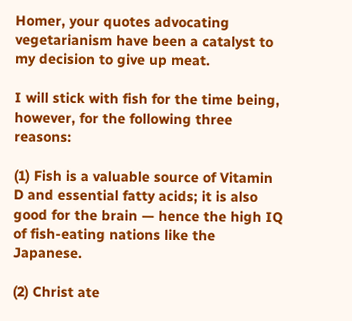Homer, your quotes advocating vegetarianism have been a catalyst to my decision to give up meat.

I will stick with fish for the time being, however, for the following three reasons:

(1) Fish is a valuable source of Vitamin D and essential fatty acids; it is also good for the brain — hence the high IQ of fish-eating nations like the Japanese.

(2) Christ ate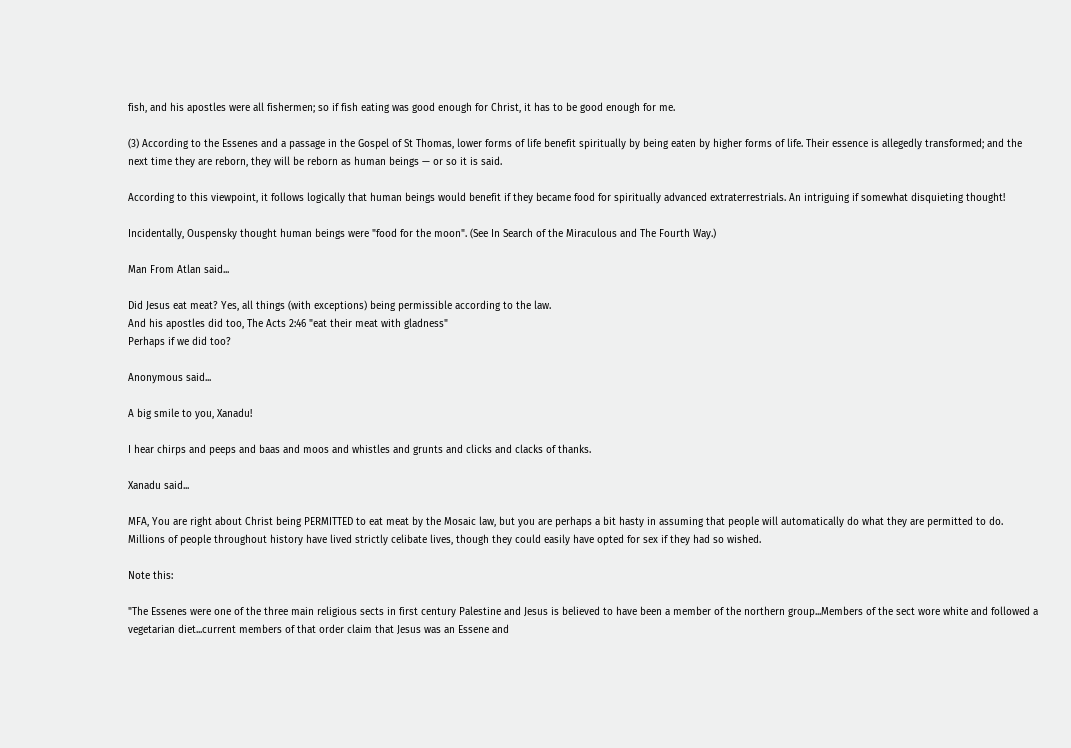fish, and his apostles were all fishermen; so if fish eating was good enough for Christ, it has to be good enough for me.

(3) According to the Essenes and a passage in the Gospel of St Thomas, lower forms of life benefit spiritually by being eaten by higher forms of life. Their essence is allegedly transformed; and the next time they are reborn, they will be reborn as human beings — or so it is said.

According to this viewpoint, it follows logically that human beings would benefit if they became food for spiritually advanced extraterrestrials. An intriguing if somewhat disquieting thought!

Incidentally, Ouspensky thought human beings were "food for the moon". (See In Search of the Miraculous and The Fourth Way.)

Man From Atlan said...

Did Jesus eat meat? Yes, all things (with exceptions) being permissible according to the law.
And his apostles did too, The Acts 2:46 "eat their meat with gladness"
Perhaps if we did too?

Anonymous said...

A big smile to you, Xanadu!

I hear chirps and peeps and baas and moos and whistles and grunts and clicks and clacks of thanks.

Xanadu said...

MFA, You are right about Christ being PERMITTED to eat meat by the Mosaic law, but you are perhaps a bit hasty in assuming that people will automatically do what they are permitted to do. Millions of people throughout history have lived strictly celibate lives, though they could easily have opted for sex if they had so wished.

Note this:

"The Essenes were one of the three main religious sects in first century Palestine and Jesus is believed to have been a member of the northern group...Members of the sect wore white and followed a vegetarian diet...current members of that order claim that Jesus was an Essene and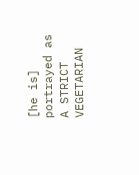[he is] portrayed as A STRICT VEGETARIAN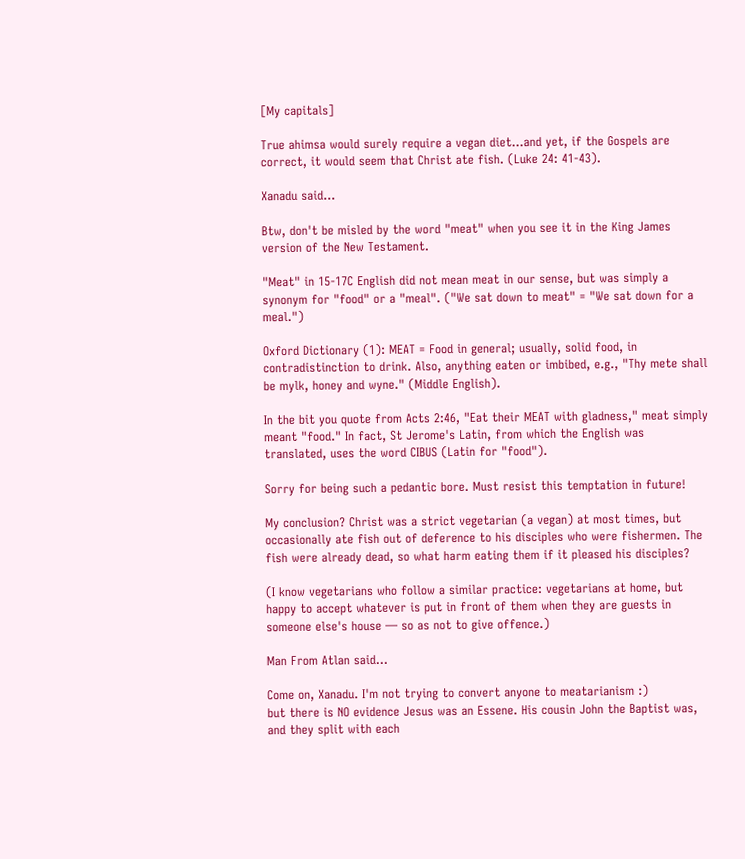[My capitals]

True ahimsa would surely require a vegan diet...and yet, if the Gospels are correct, it would seem that Christ ate fish. (Luke 24: 41-43).

Xanadu said...

Btw, don't be misled by the word "meat" when you see it in the King James version of the New Testament.

"Meat" in 15-17C English did not mean meat in our sense, but was simply a synonym for "food" or a "meal". ("We sat down to meat" = "We sat down for a meal.")

Oxford Dictionary (1): MEAT = Food in general; usually, solid food, in contradistinction to drink. Also, anything eaten or imbibed, e.g., "Thy mete shall be mylk, honey and wyne." (Middle English).

In the bit you quote from Acts 2:46, "Eat their MEAT with gladness," meat simply meant "food." In fact, St Jerome's Latin, from which the English was translated, uses the word CIBUS (Latin for "food").

Sorry for being such a pedantic bore. Must resist this temptation in future!

My conclusion? Christ was a strict vegetarian (a vegan) at most times, but occasionally ate fish out of deference to his disciples who were fishermen. The fish were already dead, so what harm eating them if it pleased his disciples?

(I know vegetarians who follow a similar practice: vegetarians at home, but happy to accept whatever is put in front of them when they are guests in someone else's house — so as not to give offence.)

Man From Atlan said...

Come on, Xanadu. I'm not trying to convert anyone to meatarianism :)
but there is NO evidence Jesus was an Essene. His cousin John the Baptist was, and they split with each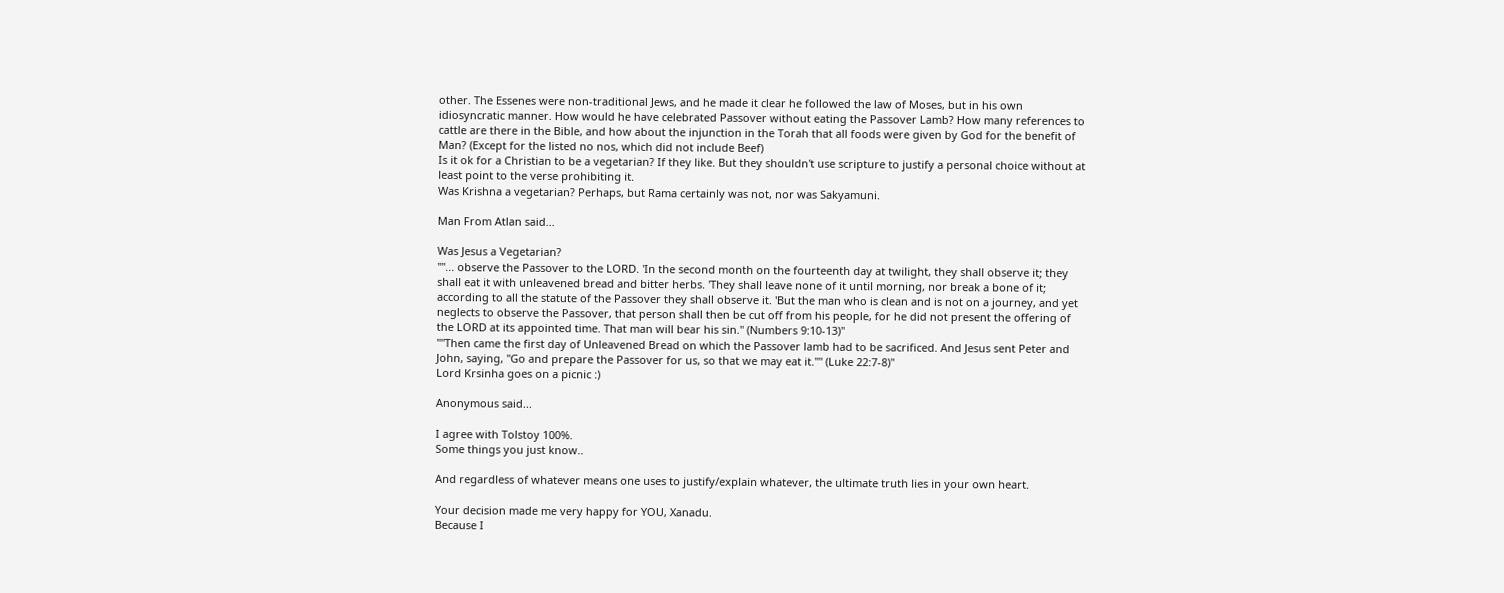other. The Essenes were non-traditional Jews, and he made it clear he followed the law of Moses, but in his own idiosyncratic manner. How would he have celebrated Passover without eating the Passover Lamb? How many references to cattle are there in the Bible, and how about the injunction in the Torah that all foods were given by God for the benefit of Man? (Except for the listed no nos, which did not include Beef)
Is it ok for a Christian to be a vegetarian? If they like. But they shouldn't use scripture to justify a personal choice without at least point to the verse prohibiting it.
Was Krishna a vegetarian? Perhaps, but Rama certainly was not, nor was Sakyamuni.

Man From Atlan said...

Was Jesus a Vegetarian?
""... observe the Passover to the LORD. 'In the second month on the fourteenth day at twilight, they shall observe it; they shall eat it with unleavened bread and bitter herbs. 'They shall leave none of it until morning, nor break a bone of it; according to all the statute of the Passover they shall observe it. 'But the man who is clean and is not on a journey, and yet neglects to observe the Passover, that person shall then be cut off from his people, for he did not present the offering of the LORD at its appointed time. That man will bear his sin." (Numbers 9:10-13)"
""Then came the first day of Unleavened Bread on which the Passover lamb had to be sacrificed. And Jesus sent Peter and John, saying, "Go and prepare the Passover for us, so that we may eat it."" (Luke 22:7-8)"
Lord Krsinha goes on a picnic :)

Anonymous said...

I agree with Tolstoy 100%.
Some things you just know..

And regardless of whatever means one uses to justify/explain whatever, the ultimate truth lies in your own heart.

Your decision made me very happy for YOU, Xanadu.
Because I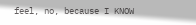feel, no, because I KNOW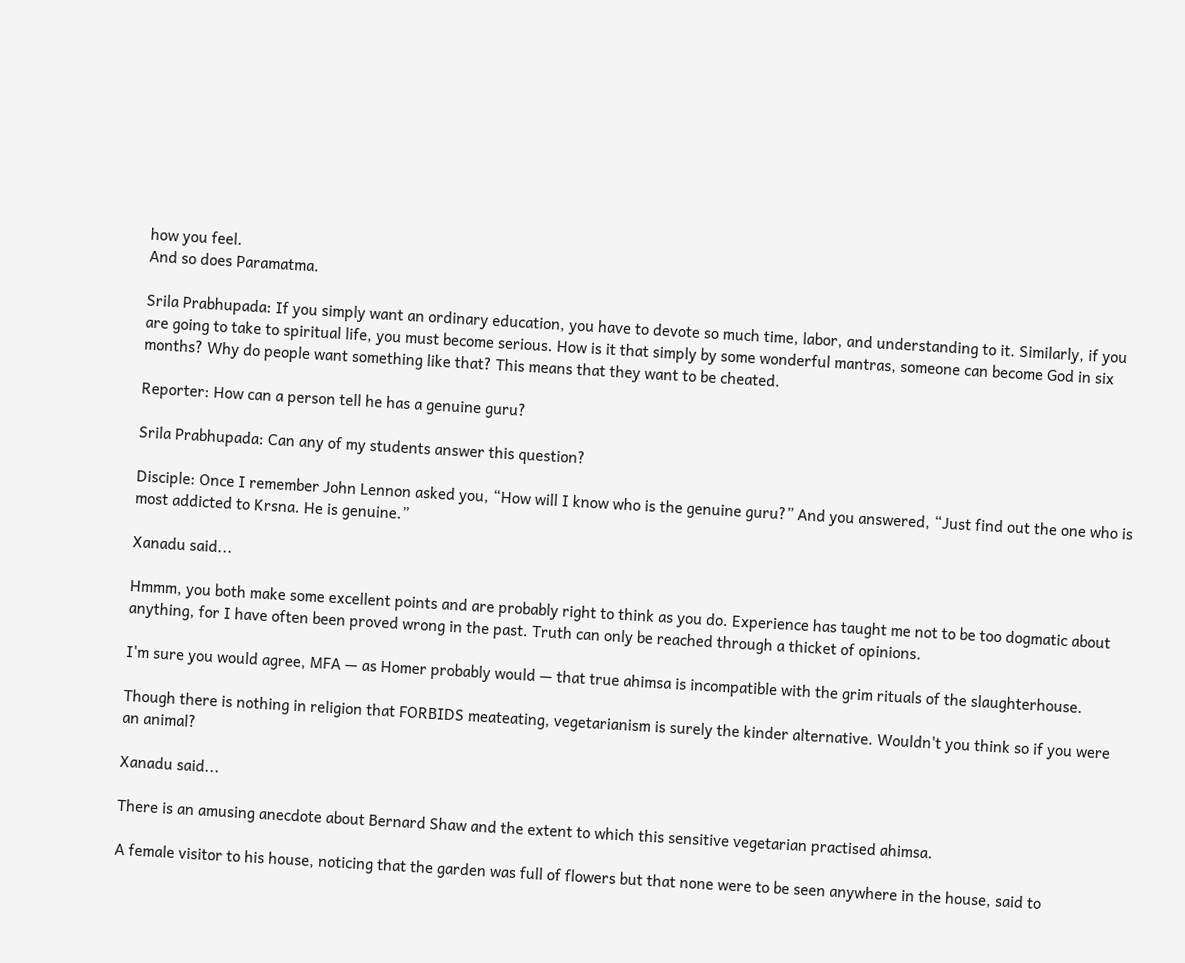how you feel.
And so does Paramatma.

Srila Prabhupada: If you simply want an ordinary education, you have to devote so much time, labor, and understanding to it. Similarly, if you are going to take to spiritual life, you must become serious. How is it that simply by some wonderful mantras, someone can become God in six months? Why do people want something like that? This means that they want to be cheated.

Reporter: How can a person tell he has a genuine guru?

Srila Prabhupada: Can any of my students answer this question?

Disciple: Once I remember John Lennon asked you, “How will I know who is the genuine guru?” And you answered, “Just find out the one who is most addicted to Krsna. He is genuine.”

Xanadu said...

Hmmm, you both make some excellent points and are probably right to think as you do. Experience has taught me not to be too dogmatic about anything, for I have often been proved wrong in the past. Truth can only be reached through a thicket of opinions.

I'm sure you would agree, MFA — as Homer probably would — that true ahimsa is incompatible with the grim rituals of the slaughterhouse.

Though there is nothing in religion that FORBIDS meateating, vegetarianism is surely the kinder alternative. Wouldn't you think so if you were an animal?

Xanadu said...

There is an amusing anecdote about Bernard Shaw and the extent to which this sensitive vegetarian practised ahimsa.

A female visitor to his house, noticing that the garden was full of flowers but that none were to be seen anywhere in the house, said to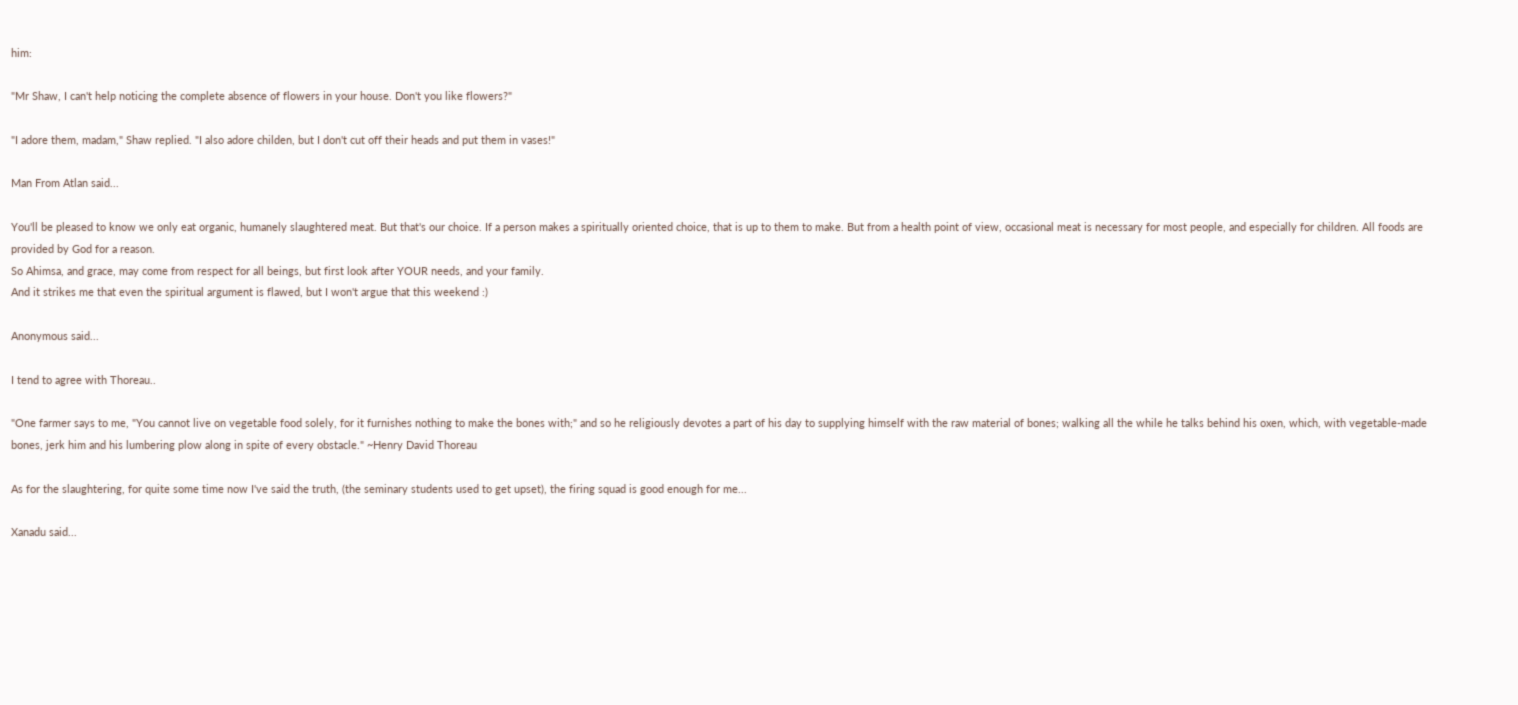him:

"Mr Shaw, I can't help noticing the complete absence of flowers in your house. Don't you like flowers?"

"I adore them, madam," Shaw replied. "I also adore childen, but I don't cut off their heads and put them in vases!"

Man From Atlan said...

You'll be pleased to know we only eat organic, humanely slaughtered meat. But that's our choice. If a person makes a spiritually oriented choice, that is up to them to make. But from a health point of view, occasional meat is necessary for most people, and especially for children. All foods are provided by God for a reason.
So Ahimsa, and grace, may come from respect for all beings, but first look after YOUR needs, and your family.
And it strikes me that even the spiritual argument is flawed, but I won't argue that this weekend :)

Anonymous said...

I tend to agree with Thoreau..

"One farmer says to me, "You cannot live on vegetable food solely, for it furnishes nothing to make the bones with;" and so he religiously devotes a part of his day to supplying himself with the raw material of bones; walking all the while he talks behind his oxen, which, with vegetable-made bones, jerk him and his lumbering plow along in spite of every obstacle." ~Henry David Thoreau

As for the slaughtering, for quite some time now I've said the truth, (the seminary students used to get upset), the firing squad is good enough for me...

Xanadu said...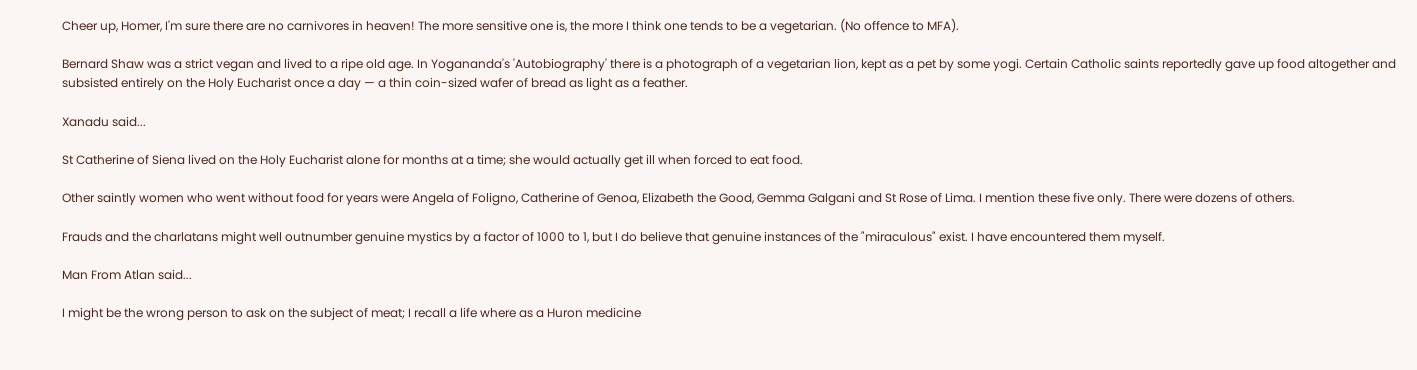Cheer up, Homer, I'm sure there are no carnivores in heaven! The more sensitive one is, the more I think one tends to be a vegetarian. (No offence to MFA).

Bernard Shaw was a strict vegan and lived to a ripe old age. In Yogananda's 'Autobiography' there is a photograph of a vegetarian lion, kept as a pet by some yogi. Certain Catholic saints reportedly gave up food altogether and subsisted entirely on the Holy Eucharist once a day — a thin coin-sized wafer of bread as light as a feather.

Xanadu said...

St Catherine of Siena lived on the Holy Eucharist alone for months at a time; she would actually get ill when forced to eat food.

Other saintly women who went without food for years were Angela of Foligno, Catherine of Genoa, Elizabeth the Good, Gemma Galgani and St Rose of Lima. I mention these five only. There were dozens of others.

Frauds and the charlatans might well outnumber genuine mystics by a factor of 1000 to 1, but I do believe that genuine instances of the "miraculous" exist. I have encountered them myself.

Man From Atlan said...

I might be the wrong person to ask on the subject of meat; I recall a life where as a Huron medicine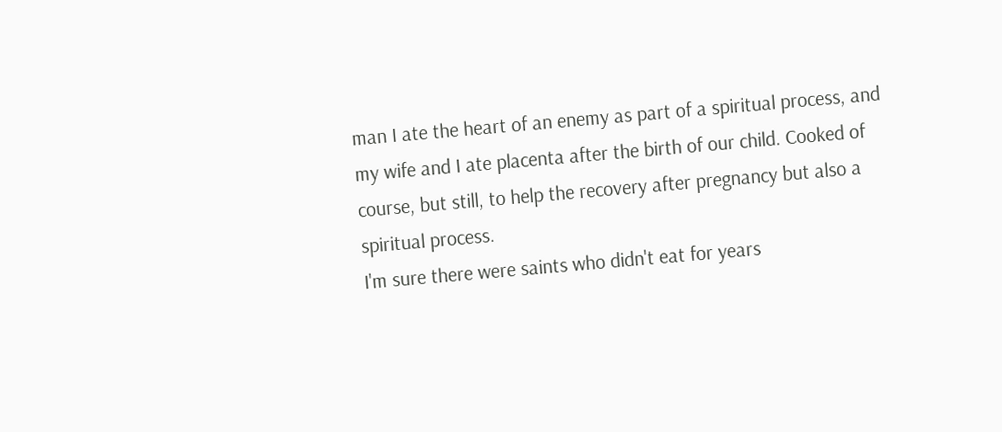man I ate the heart of an enemy as part of a spiritual process, and my wife and I ate placenta after the birth of our child. Cooked of course, but still, to help the recovery after pregnancy but also a spiritual process.
I'm sure there were saints who didn't eat for years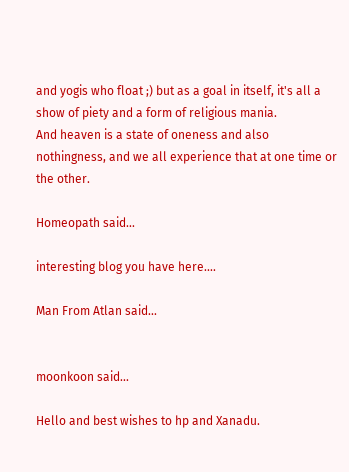and yogis who float ;) but as a goal in itself, it's all a show of piety and a form of religious mania.
And heaven is a state of oneness and also nothingness, and we all experience that at one time or the other.

Homeopath said...

interesting blog you have here....

Man From Atlan said...


moonkoon said...

Hello and best wishes to hp and Xanadu.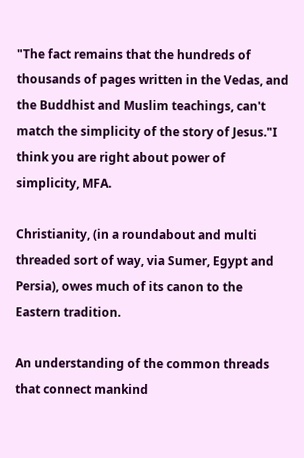"The fact remains that the hundreds of thousands of pages written in the Vedas, and the Buddhist and Muslim teachings, can't match the simplicity of the story of Jesus."I think you are right about power of simplicity, MFA.

Christianity, (in a roundabout and multi threaded sort of way, via Sumer, Egypt and Persia), owes much of its canon to the Eastern tradition.

An understanding of the common threads that connect mankind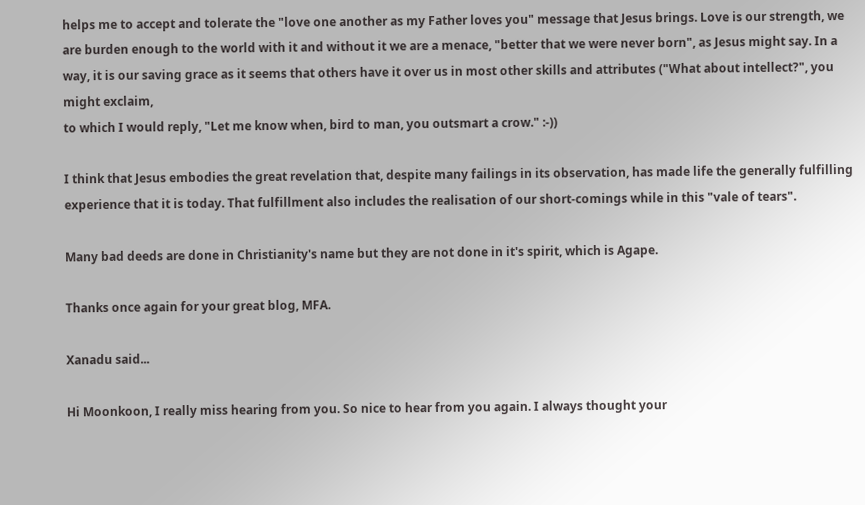helps me to accept and tolerate the "love one another as my Father loves you" message that Jesus brings. Love is our strength, we are burden enough to the world with it and without it we are a menace, "better that we were never born", as Jesus might say. In a way, it is our saving grace as it seems that others have it over us in most other skills and attributes ("What about intellect?", you might exclaim,
to which I would reply, "Let me know when, bird to man, you outsmart a crow." :-))

I think that Jesus embodies the great revelation that, despite many failings in its observation, has made life the generally fulfilling experience that it is today. That fulfillment also includes the realisation of our short-comings while in this "vale of tears".

Many bad deeds are done in Christianity's name but they are not done in it's spirit, which is Agape.

Thanks once again for your great blog, MFA.

Xanadu said...

Hi Moonkoon, I really miss hearing from you. So nice to hear from you again. I always thought your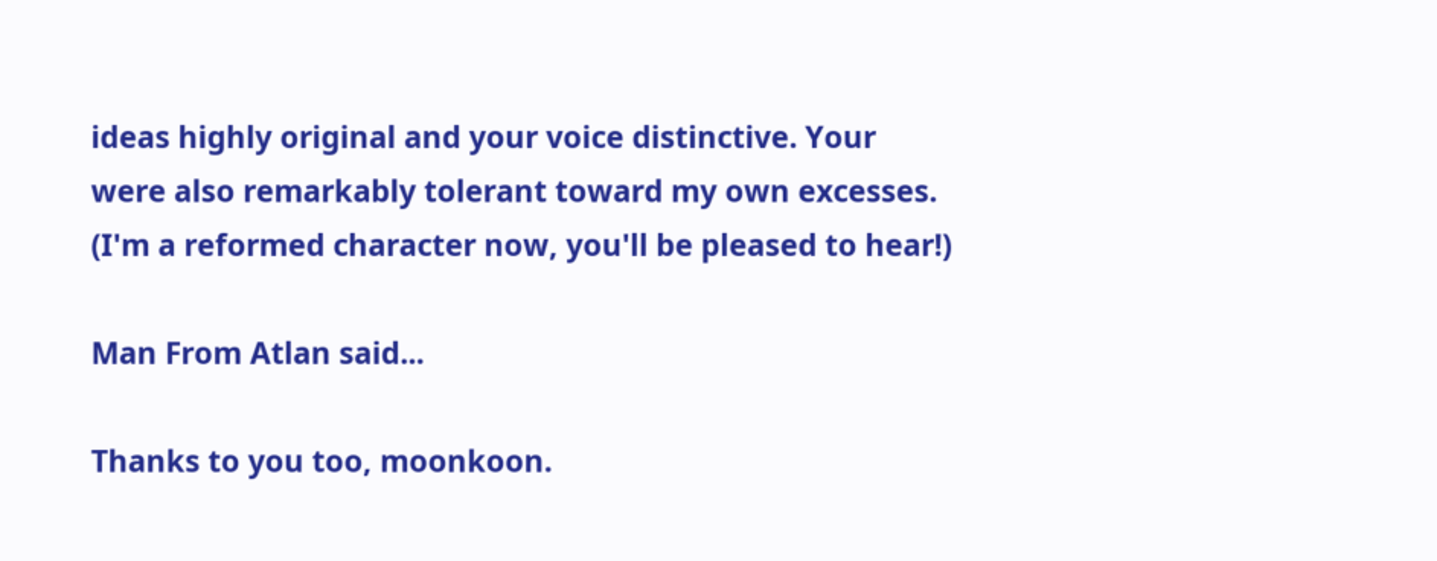ideas highly original and your voice distinctive. Your were also remarkably tolerant toward my own excesses. (I'm a reformed character now, you'll be pleased to hear!)

Man From Atlan said...

Thanks to you too, moonkoon.